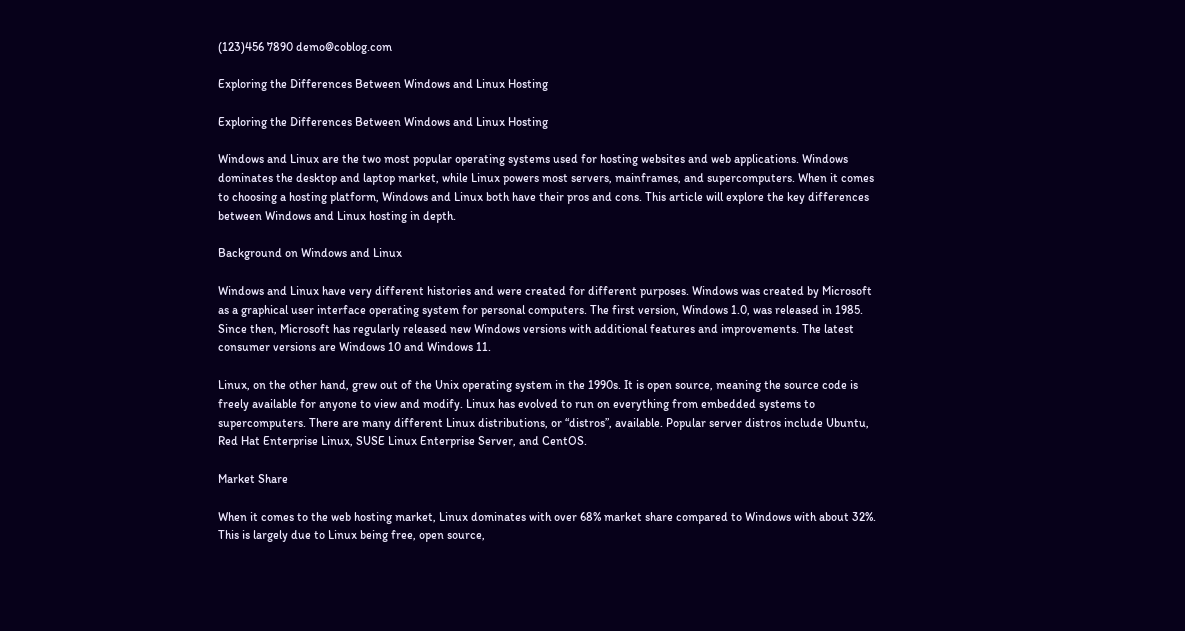(123)456 7890 demo@coblog.com

Exploring the Differences Between Windows and Linux Hosting

Exploring the Differences Between Windows and Linux Hosting

Windows and Linux are the two most popular operating systems used for hosting websites and web applications. Windows dominates the desktop and laptop market, while Linux powers most servers, mainframes, and supercomputers. When it comes to choosing a hosting platform, Windows and Linux both have their pros and cons. This article will explore the key differences between Windows and Linux hosting in depth.

Background on Windows and Linux

Windows and Linux have very different histories and were created for different purposes. Windows was created by Microsoft as a graphical user interface operating system for personal computers. The first version, Windows 1.0, was released in 1985. Since then, Microsoft has regularly released new Windows versions with additional features and improvements. The latest consumer versions are Windows 10 and Windows 11.

Linux, on the other hand, grew out of the Unix operating system in the 1990s. It is open source, meaning the source code is freely available for anyone to view and modify. Linux has evolved to run on everything from embedded systems to supercomputers. There are many different Linux distributions, or “distros”, available. Popular server distros include Ubuntu, Red Hat Enterprise Linux, SUSE Linux Enterprise Server, and CentOS.

Market Share

When it comes to the web hosting market, Linux dominates with over 68% market share compared to Windows with about 32%. This is largely due to Linux being free, open source,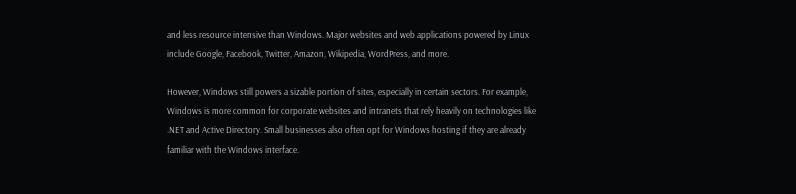and less resource intensive than Windows. Major websites and web applications powered by Linux include Google, Facebook, Twitter, Amazon, Wikipedia, WordPress, and more.

However, Windows still powers a sizable portion of sites, especially in certain sectors. For example, Windows is more common for corporate websites and intranets that rely heavily on technologies like .NET and Active Directory. Small businesses also often opt for Windows hosting if they are already familiar with the Windows interface.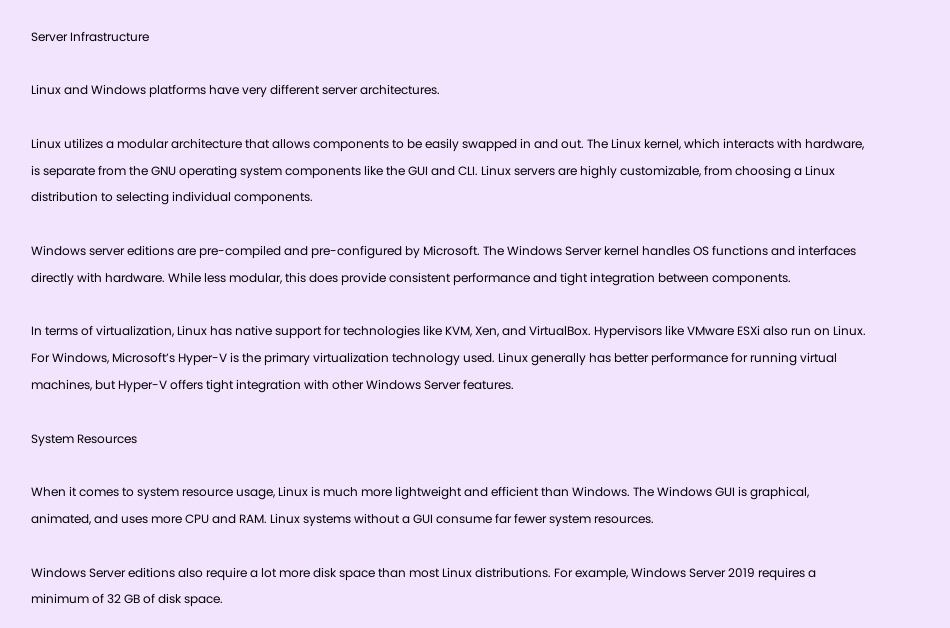Server Infrastructure

Linux and Windows platforms have very different server architectures.

Linux utilizes a modular architecture that allows components to be easily swapped in and out. The Linux kernel, which interacts with hardware, is separate from the GNU operating system components like the GUI and CLI. Linux servers are highly customizable, from choosing a Linux distribution to selecting individual components.

Windows server editions are pre-compiled and pre-configured by Microsoft. The Windows Server kernel handles OS functions and interfaces directly with hardware. While less modular, this does provide consistent performance and tight integration between components.

In terms of virtualization, Linux has native support for technologies like KVM, Xen, and VirtualBox. Hypervisors like VMware ESXi also run on Linux. For Windows, Microsoft’s Hyper-V is the primary virtualization technology used. Linux generally has better performance for running virtual machines, but Hyper-V offers tight integration with other Windows Server features.

System Resources

When it comes to system resource usage, Linux is much more lightweight and efficient than Windows. The Windows GUI is graphical, animated, and uses more CPU and RAM. Linux systems without a GUI consume far fewer system resources.

Windows Server editions also require a lot more disk space than most Linux distributions. For example, Windows Server 2019 requires a minimum of 32 GB of disk space.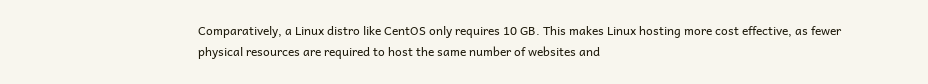Comparatively, a Linux distro like CentOS only requires 10 GB. This makes Linux hosting more cost effective, as fewer physical resources are required to host the same number of websites and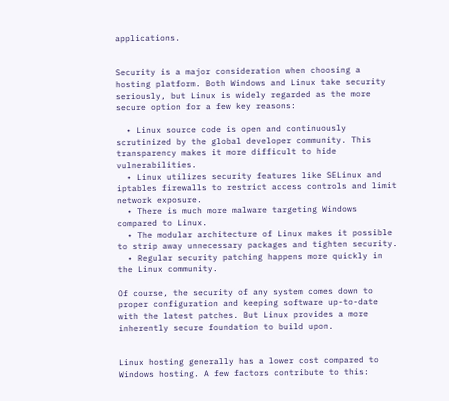applications.


Security is a major consideration when choosing a hosting platform. Both Windows and Linux take security seriously, but Linux is widely regarded as the more secure option for a few key reasons:

  • Linux source code is open and continuously scrutinized by the global developer community. This transparency makes it more difficult to hide vulnerabilities.
  • Linux utilizes security features like SELinux and iptables firewalls to restrict access controls and limit network exposure.
  • There is much more malware targeting Windows compared to Linux.
  • The modular architecture of Linux makes it possible to strip away unnecessary packages and tighten security.
  • Regular security patching happens more quickly in the Linux community.

Of course, the security of any system comes down to proper configuration and keeping software up-to-date with the latest patches. But Linux provides a more inherently secure foundation to build upon.


Linux hosting generally has a lower cost compared to Windows hosting. A few factors contribute to this: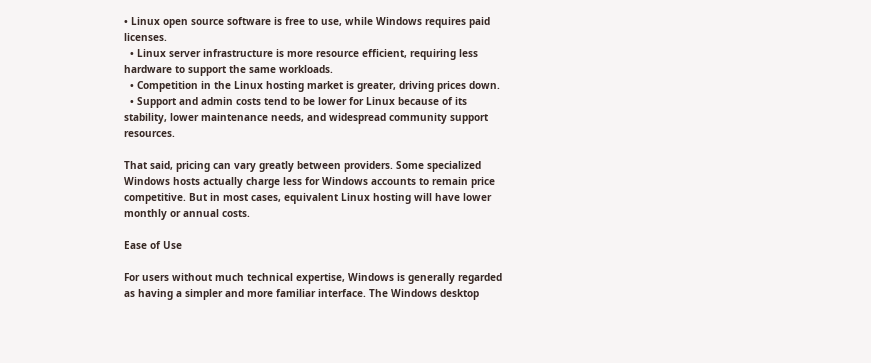• Linux open source software is free to use, while Windows requires paid licenses.
  • Linux server infrastructure is more resource efficient, requiring less hardware to support the same workloads.
  • Competition in the Linux hosting market is greater, driving prices down.
  • Support and admin costs tend to be lower for Linux because of its stability, lower maintenance needs, and widespread community support resources.

That said, pricing can vary greatly between providers. Some specialized Windows hosts actually charge less for Windows accounts to remain price competitive. But in most cases, equivalent Linux hosting will have lower monthly or annual costs.

Ease of Use

For users without much technical expertise, Windows is generally regarded as having a simpler and more familiar interface. The Windows desktop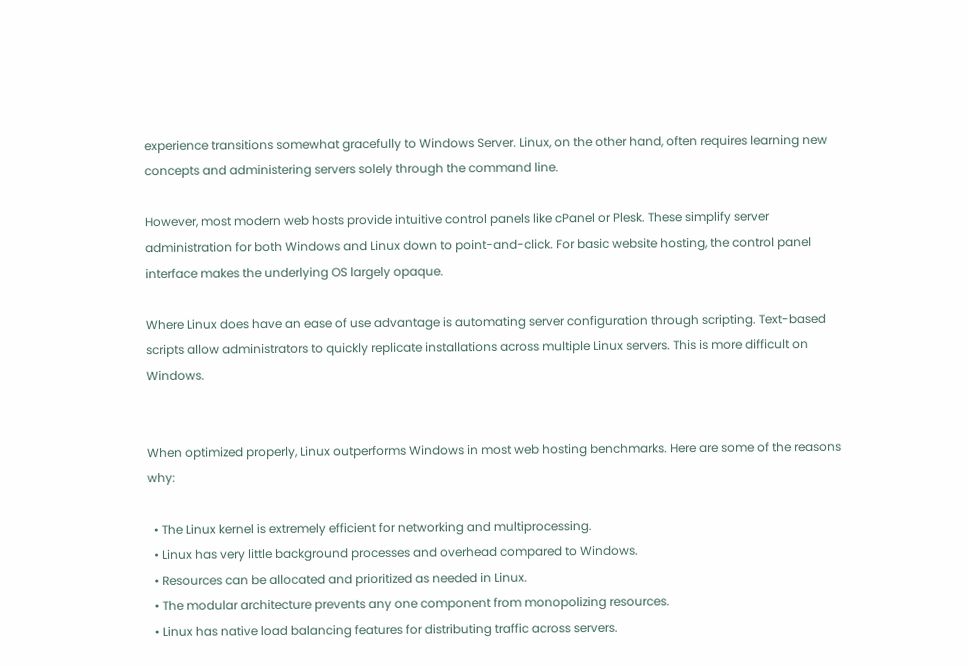experience transitions somewhat gracefully to Windows Server. Linux, on the other hand, often requires learning new concepts and administering servers solely through the command line.

However, most modern web hosts provide intuitive control panels like cPanel or Plesk. These simplify server administration for both Windows and Linux down to point-and-click. For basic website hosting, the control panel interface makes the underlying OS largely opaque.

Where Linux does have an ease of use advantage is automating server configuration through scripting. Text-based scripts allow administrators to quickly replicate installations across multiple Linux servers. This is more difficult on Windows.


When optimized properly, Linux outperforms Windows in most web hosting benchmarks. Here are some of the reasons why:

  • The Linux kernel is extremely efficient for networking and multiprocessing.
  • Linux has very little background processes and overhead compared to Windows.
  • Resources can be allocated and prioritized as needed in Linux.
  • The modular architecture prevents any one component from monopolizing resources.
  • Linux has native load balancing features for distributing traffic across servers.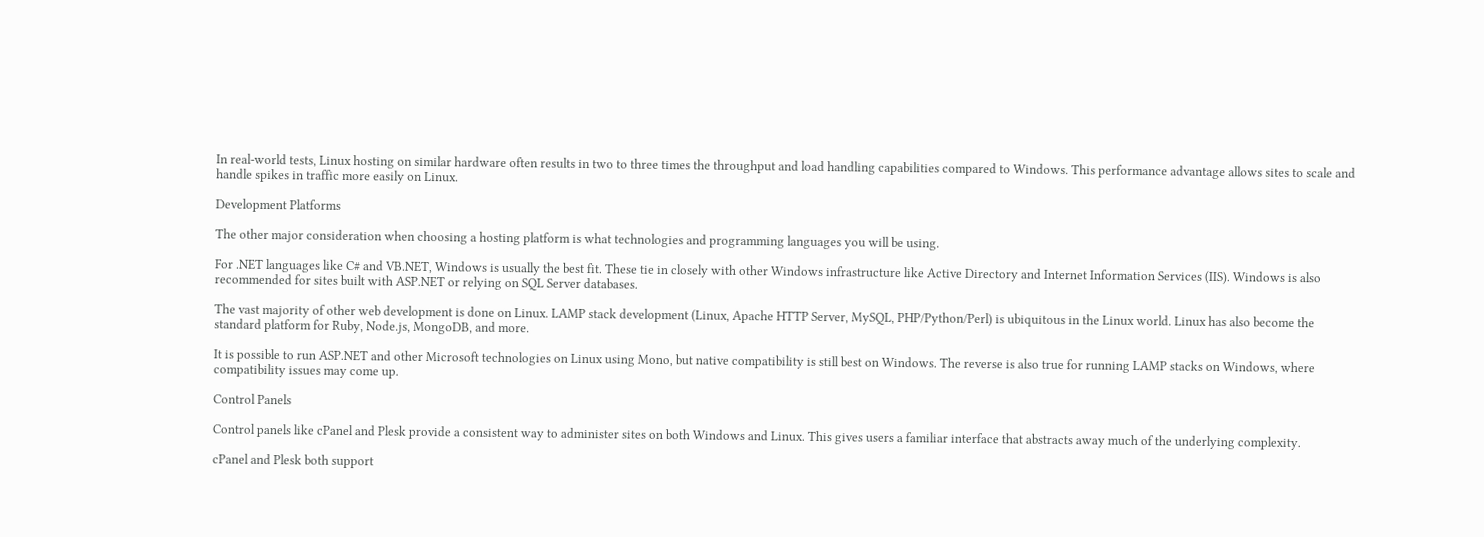In real-world tests, Linux hosting on similar hardware often results in two to three times the throughput and load handling capabilities compared to Windows. This performance advantage allows sites to scale and handle spikes in traffic more easily on Linux.

Development Platforms

The other major consideration when choosing a hosting platform is what technologies and programming languages you will be using.

For .NET languages like C# and VB.NET, Windows is usually the best fit. These tie in closely with other Windows infrastructure like Active Directory and Internet Information Services (IIS). Windows is also recommended for sites built with ASP.NET or relying on SQL Server databases.

The vast majority of other web development is done on Linux. LAMP stack development (Linux, Apache HTTP Server, MySQL, PHP/Python/Perl) is ubiquitous in the Linux world. Linux has also become the standard platform for Ruby, Node.js, MongoDB, and more.

It is possible to run ASP.NET and other Microsoft technologies on Linux using Mono, but native compatibility is still best on Windows. The reverse is also true for running LAMP stacks on Windows, where compatibility issues may come up.

Control Panels

Control panels like cPanel and Plesk provide a consistent way to administer sites on both Windows and Linux. This gives users a familiar interface that abstracts away much of the underlying complexity.

cPanel and Plesk both support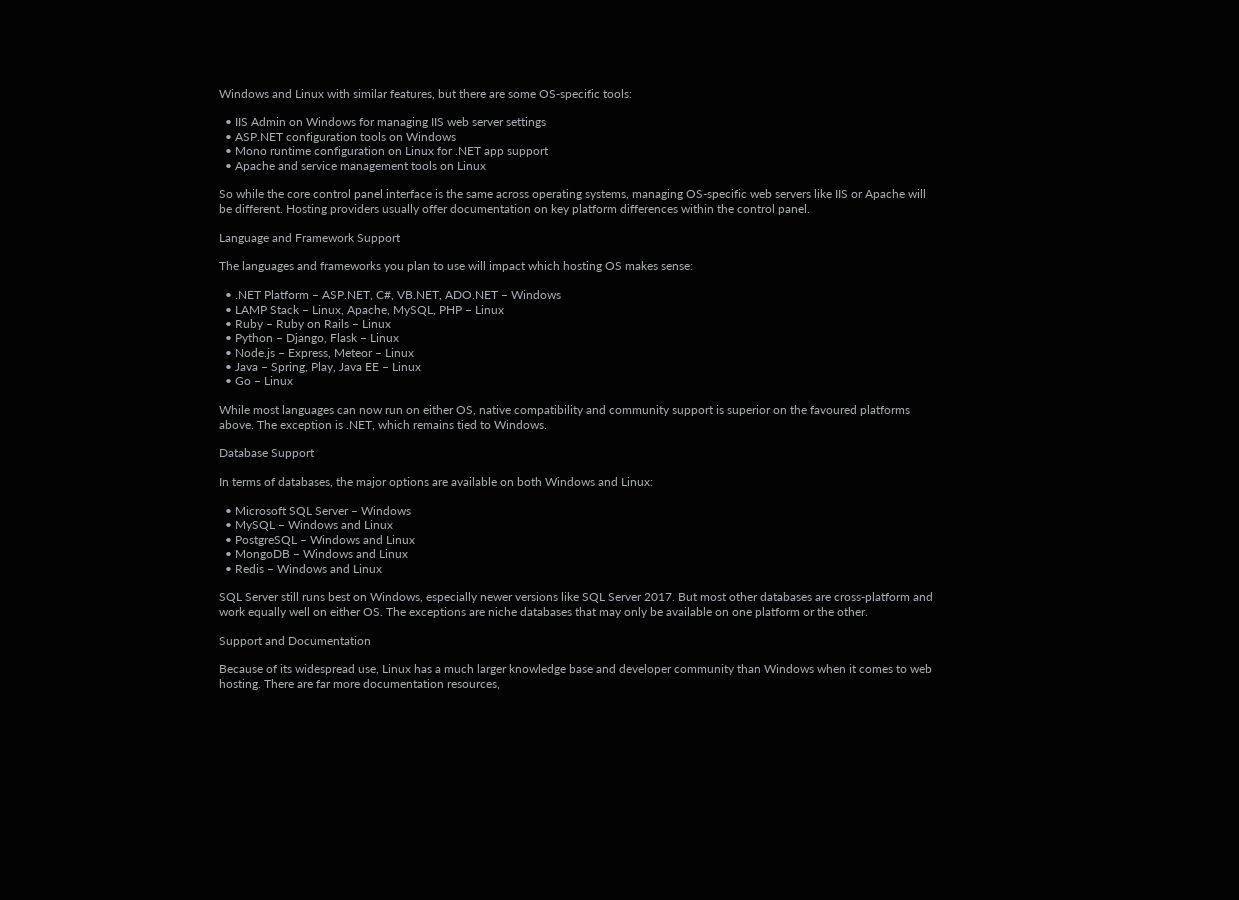Windows and Linux with similar features, but there are some OS-specific tools:

  • IIS Admin on Windows for managing IIS web server settings
  • ASP.NET configuration tools on Windows
  • Mono runtime configuration on Linux for .NET app support
  • Apache and service management tools on Linux

So while the core control panel interface is the same across operating systems, managing OS-specific web servers like IIS or Apache will be different. Hosting providers usually offer documentation on key platform differences within the control panel.

Language and Framework Support

The languages and frameworks you plan to use will impact which hosting OS makes sense:

  • .NET Platform – ASP.NET, C#, VB.NET, ADO.NET – Windows
  • LAMP Stack – Linux, Apache, MySQL, PHP – Linux
  • Ruby – Ruby on Rails – Linux
  • Python – Django, Flask – Linux
  • Node.js – Express, Meteor – Linux
  • Java – Spring, Play, Java EE – Linux
  • Go – Linux

While most languages can now run on either OS, native compatibility and community support is superior on the favoured platforms above. The exception is .NET, which remains tied to Windows.

Database Support

In terms of databases, the major options are available on both Windows and Linux:

  • Microsoft SQL Server – Windows
  • MySQL – Windows and Linux
  • PostgreSQL – Windows and Linux
  • MongoDB – Windows and Linux
  • Redis – Windows and Linux

SQL Server still runs best on Windows, especially newer versions like SQL Server 2017. But most other databases are cross-platform and work equally well on either OS. The exceptions are niche databases that may only be available on one platform or the other.

Support and Documentation

Because of its widespread use, Linux has a much larger knowledge base and developer community than Windows when it comes to web hosting. There are far more documentation resources,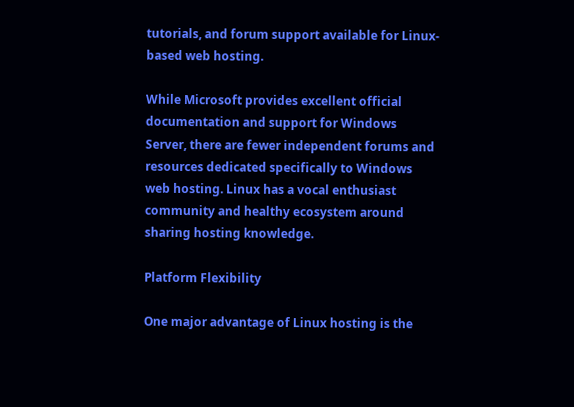tutorials, and forum support available for Linux-based web hosting.

While Microsoft provides excellent official documentation and support for Windows Server, there are fewer independent forums and resources dedicated specifically to Windows web hosting. Linux has a vocal enthusiast community and healthy ecosystem around sharing hosting knowledge.

Platform Flexibility

One major advantage of Linux hosting is the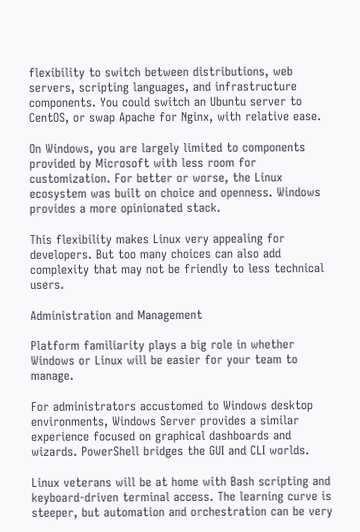flexibility to switch between distributions, web servers, scripting languages, and infrastructure components. You could switch an Ubuntu server to CentOS, or swap Apache for Nginx, with relative ease.

On Windows, you are largely limited to components provided by Microsoft with less room for customization. For better or worse, the Linux ecosystem was built on choice and openness. Windows provides a more opinionated stack.

This flexibility makes Linux very appealing for developers. But too many choices can also add complexity that may not be friendly to less technical users.

Administration and Management

Platform familiarity plays a big role in whether Windows or Linux will be easier for your team to manage.

For administrators accustomed to Windows desktop environments, Windows Server provides a similar experience focused on graphical dashboards and wizards. PowerShell bridges the GUI and CLI worlds.

Linux veterans will be at home with Bash scripting and keyboard-driven terminal access. The learning curve is steeper, but automation and orchestration can be very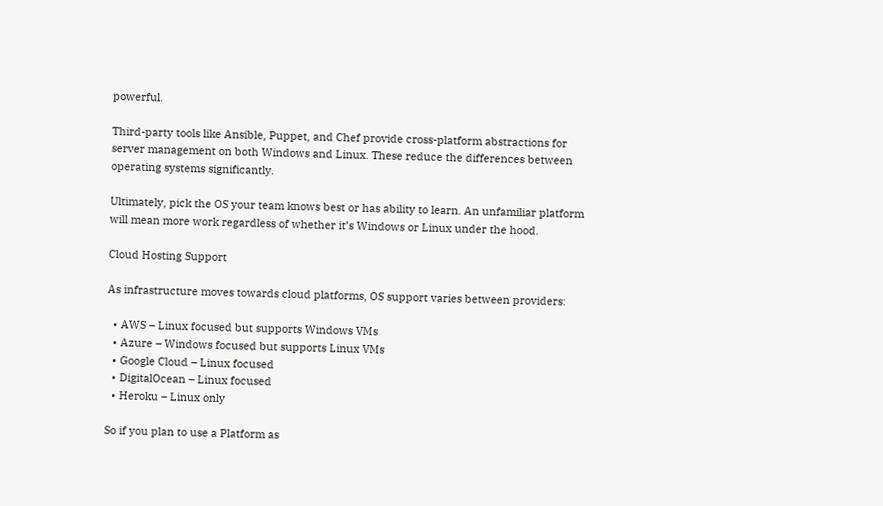powerful.

Third-party tools like Ansible, Puppet, and Chef provide cross-platform abstractions for server management on both Windows and Linux. These reduce the differences between operating systems significantly.

Ultimately, pick the OS your team knows best or has ability to learn. An unfamiliar platform will mean more work regardless of whether it’s Windows or Linux under the hood.

Cloud Hosting Support

As infrastructure moves towards cloud platforms, OS support varies between providers:

  • AWS – Linux focused but supports Windows VMs
  • Azure – Windows focused but supports Linux VMs
  • Google Cloud – Linux focused
  • DigitalOcean – Linux focused
  • Heroku – Linux only

So if you plan to use a Platform as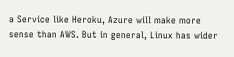a Service like Heroku, Azure will make more sense than AWS. But in general, Linux has wider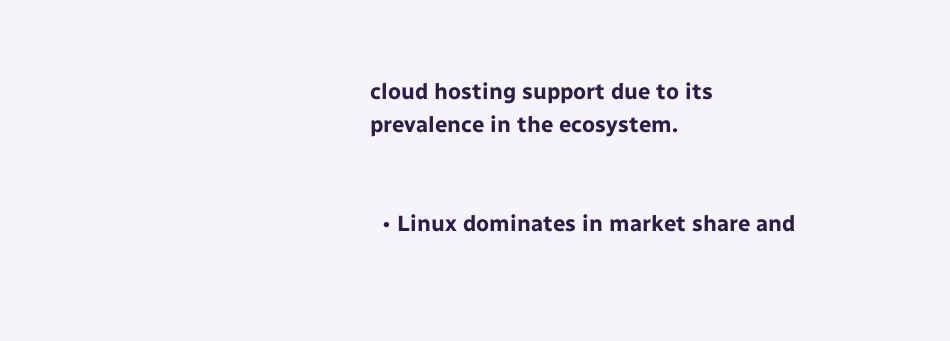cloud hosting support due to its prevalence in the ecosystem.


  • Linux dominates in market share and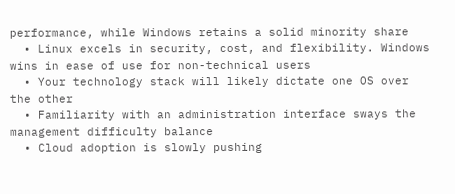performance, while Windows retains a solid minority share
  • Linux excels in security, cost, and flexibility. Windows wins in ease of use for non-technical users
  • Your technology stack will likely dictate one OS over the other
  • Familiarity with an administration interface sways the management difficulty balance
  • Cloud adoption is slowly pushing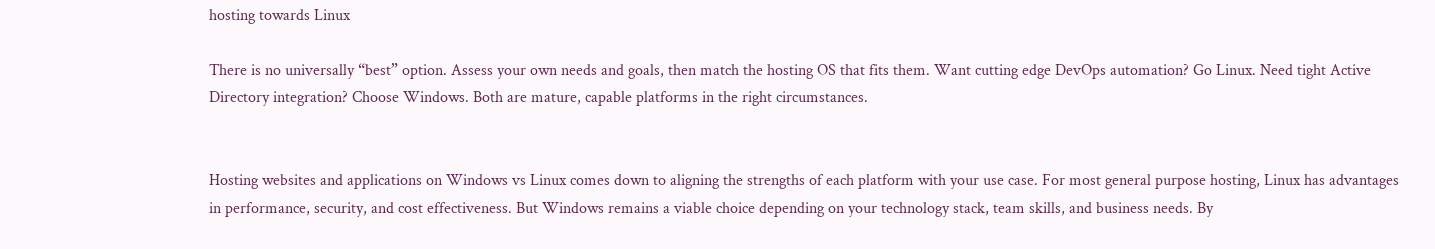hosting towards Linux

There is no universally “best” option. Assess your own needs and goals, then match the hosting OS that fits them. Want cutting edge DevOps automation? Go Linux. Need tight Active Directory integration? Choose Windows. Both are mature, capable platforms in the right circumstances.


Hosting websites and applications on Windows vs Linux comes down to aligning the strengths of each platform with your use case. For most general purpose hosting, Linux has advantages in performance, security, and cost effectiveness. But Windows remains a viable choice depending on your technology stack, team skills, and business needs. By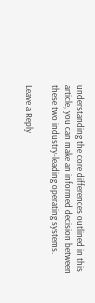understanding the core differences outlined in this article, you can make an informed decision between these two industry-leading operating systems.

Leave a Reply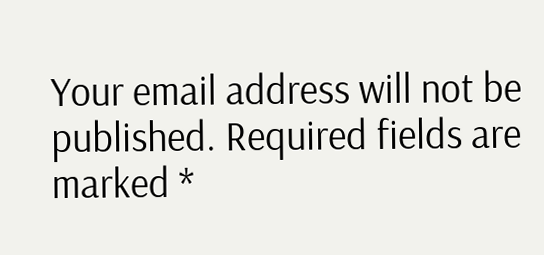Your email address will not be published. Required fields are marked *